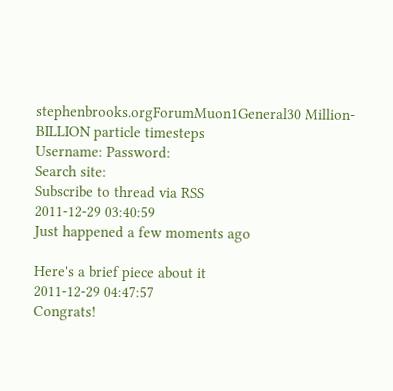stephenbrooks.orgForumMuon1General30 Million-BILLION particle timesteps
Username: Password:
Search site:
Subscribe to thread via RSS
2011-12-29 03:40:59
Just happened a few moments ago

Here's a brief piece about it
2011-12-29 04:47:57
Congrats!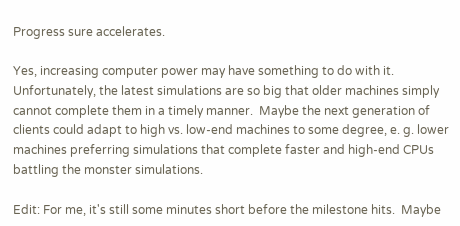Progress sure accelerates.

Yes, increasing computer power may have something to do with it.  Unfortunately, the latest simulations are so big that older machines simply cannot complete them in a timely manner.  Maybe the next generation of clients could adapt to high vs. low-end machines to some degree, e. g. lower machines preferring simulations that complete faster and high-end CPUs battling the monster simulations.

Edit: For me, it's still some minutes short before the milestone hits.  Maybe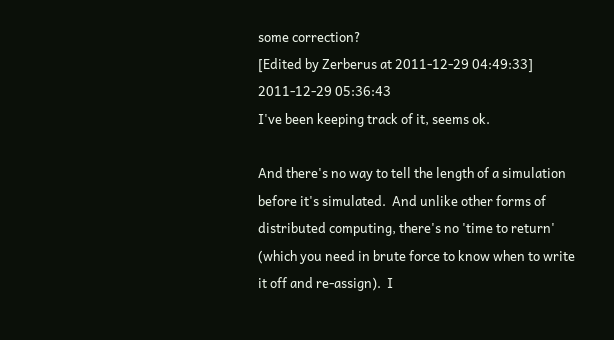some correction?
[Edited by Zerberus at 2011-12-29 04:49:33]
2011-12-29 05:36:43
I've been keeping track of it, seems ok.

And there's no way to tell the length of a simulation before it's simulated.  And unlike other forms of distributed computing, there's no 'time to return' (which you need in brute force to know when to write it off and re-assign).  I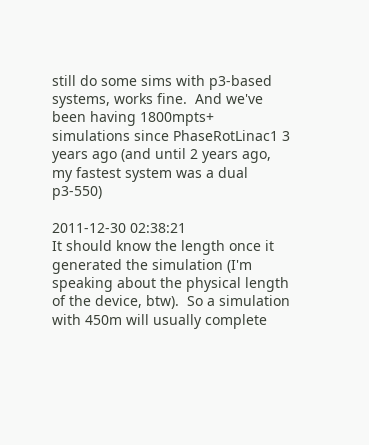still do some sims with p3-based systems, works fine.  And we've been having 1800mpts+ simulations since PhaseRotLinac1 3 years ago (and until 2 years ago, my fastest system was a dual p3-550)

2011-12-30 02:38:21
It should know the length once it generated the simulation (I'm speaking about the physical length of the device, btw).  So a simulation with 450m will usually complete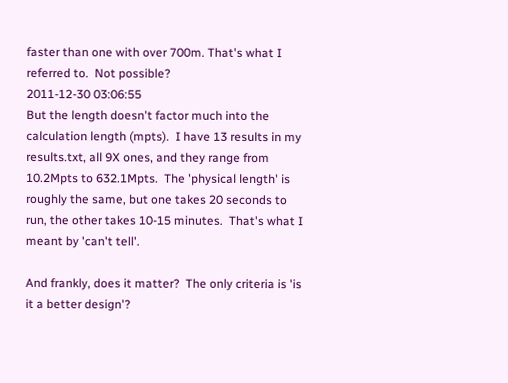faster than one with over 700m. That's what I referred to.  Not possible?
2011-12-30 03:06:55
But the length doesn't factor much into the calculation length (mpts).  I have 13 results in my results.txt, all 9X ones, and they range from 10.2Mpts to 632.1Mpts.  The 'physical length' is roughly the same, but one takes 20 seconds to run, the other takes 10-15 minutes.  That's what I meant by 'can't tell'.

And frankly, does it matter?  The only criteria is 'is it a better design'?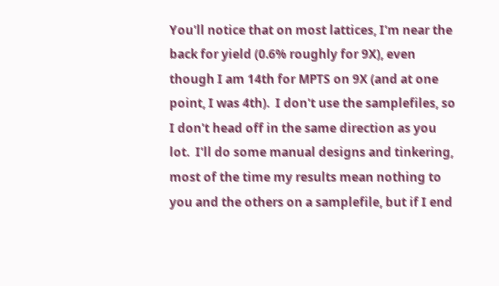You'll notice that on most lattices, I'm near the back for yield (0.6% roughly for 9X), even though I am 14th for MPTS on 9X (and at one point, I was 4th).  I don't use the samplefiles, so I don't head off in the same direction as you lot.  I'll do some manual designs and tinkering, most of the time my results mean nothing to you and the others on a samplefile, but if I end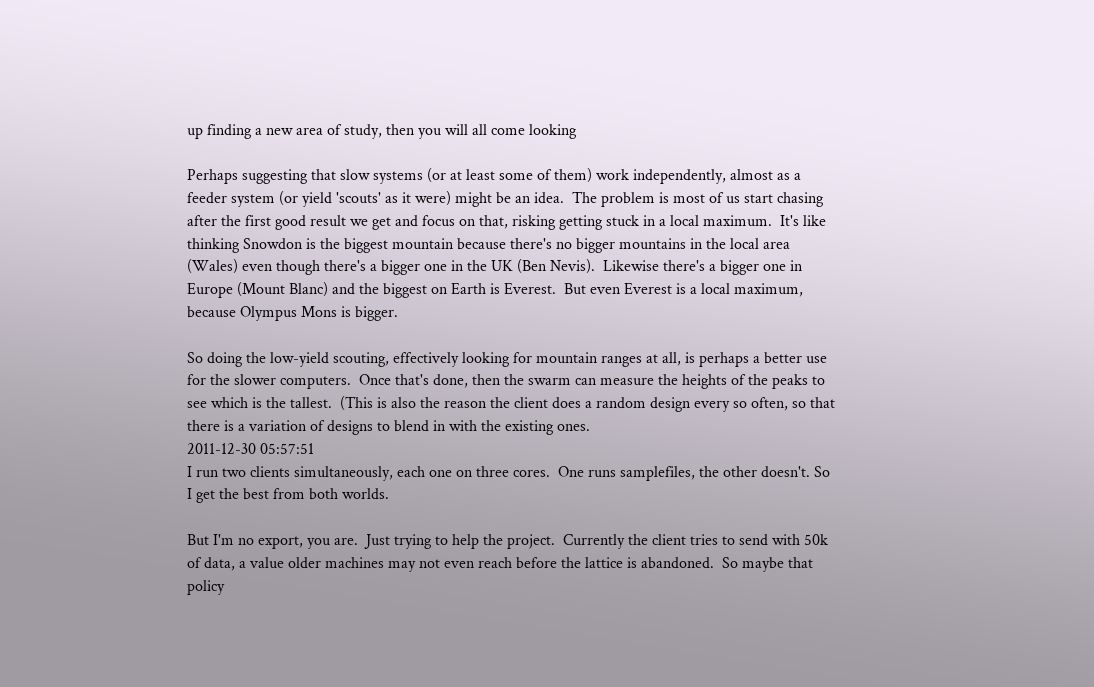up finding a new area of study, then you will all come looking

Perhaps suggesting that slow systems (or at least some of them) work independently, almost as a feeder system (or yield 'scouts' as it were) might be an idea.  The problem is most of us start chasing after the first good result we get and focus on that, risking getting stuck in a local maximum.  It's like thinking Snowdon is the biggest mountain because there's no bigger mountains in the local area (Wales) even though there's a bigger one in the UK (Ben Nevis).  Likewise there's a bigger one in Europe (Mount Blanc) and the biggest on Earth is Everest.  But even Everest is a local maximum, because Olympus Mons is bigger.

So doing the low-yield scouting, effectively looking for mountain ranges at all, is perhaps a better use for the slower computers.  Once that's done, then the swarm can measure the heights of the peaks to see which is the tallest.  (This is also the reason the client does a random design every so often, so that there is a variation of designs to blend in with the existing ones.
2011-12-30 05:57:51
I run two clients simultaneously, each one on three cores.  One runs samplefiles, the other doesn't. So I get the best from both worlds.

But I'm no export, you are.  Just trying to help the project.  Currently the client tries to send with 50k of data, a value older machines may not even reach before the lattice is abandoned.  So maybe that policy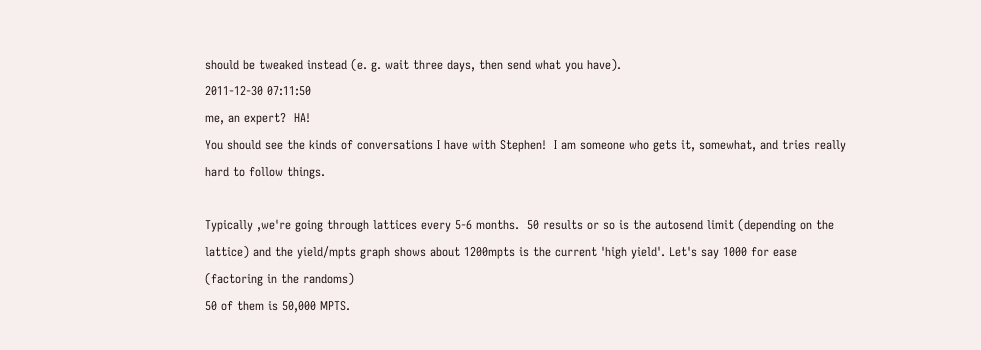should be tweaked instead (e. g. wait three days, then send what you have).
2011-12-30 07:11:50
me, an expert?  HA!
You should see the kinds of conversations I have with Stephen!  I am someone who gets it, somewhat, and tries really hard to follow things.

Typically ,we're going through lattices every 5-6 months.  50 results or so is the autosend limit (depending on the lattice) and the yield/mpts graph shows about 1200mpts is the current 'high yield'. Let's say 1000 for ease (factoring in the randoms)
50 of them is 50,000 MPTS.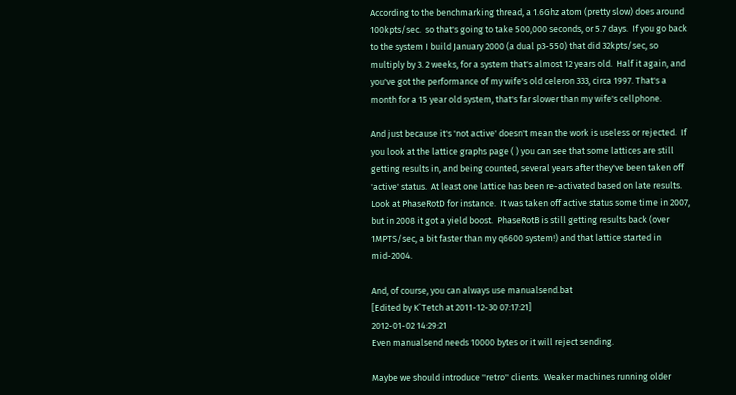According to the benchmarking thread, a 1.6Ghz atom (pretty slow) does around 100kpts/sec.  so that's going to take 500,000 seconds, or 5.7 days.  If you go back to the system I build January 2000 (a dual p3-550) that did 32kpts/sec, so multiply by 3. 2 weeks, for a system that's almost 12 years old.  Half it again, and you've got the performance of my wife's old celeron 333, circa 1997. That's a month for a 15 year old system, that's far slower than my wife's cellphone.

And just because it's 'not active' doesn't mean the work is useless or rejected.  If you look at the lattice graphs page ( ) you can see that some lattices are still getting results in, and being counted, several years after they've been taken off 'active' status.  At least one lattice has been re-activated based on late results.  Look at PhaseRotD for instance.  It was taken off active status some time in 2007, but in 2008 it got a yield boost.  PhaseRotB is still getting results back (over 1MPTS/sec, a bit faster than my q6600 system!) and that lattice started in mid-2004.

And, of course, you can always use manualsend.bat
[Edited by K`Tetch at 2011-12-30 07:17:21]
2012-01-02 14:29:21
Even manualsend needs 10000 bytes or it will reject sending.

Maybe we should introduce ''retro'' clients.  Weaker machines running older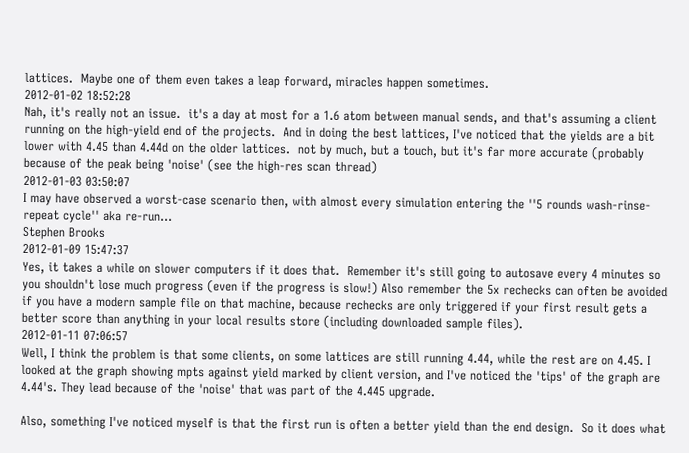lattices.  Maybe one of them even takes a leap forward, miracles happen sometimes.
2012-01-02 18:52:28
Nah, it's really not an issue.  it's a day at most for a 1.6 atom between manual sends, and that's assuming a client running on the high-yield end of the projects.  And in doing the best lattices, I've noticed that the yields are a bit lower with 4.45 than 4.44d on the older lattices.  not by much, but a touch, but it's far more accurate (probably because of the peak being 'noise' (see the high-res scan thread)
2012-01-03 03:50:07
I may have observed a worst-case scenario then, with almost every simulation entering the ''5 rounds wash-rinse-repeat cycle'' aka re-run...
Stephen Brooks
2012-01-09 15:47:37
Yes, it takes a while on slower computers if it does that.  Remember it's still going to autosave every 4 minutes so you shouldn't lose much progress (even if the progress is slow!) Also remember the 5x rechecks can often be avoided if you have a modern sample file on that machine, because rechecks are only triggered if your first result gets a better score than anything in your local results store (including downloaded sample files).
2012-01-11 07:06:57
Well, I think the problem is that some clients, on some lattices are still running 4.44, while the rest are on 4.45. I looked at the graph showing mpts against yield marked by client version, and I've noticed the 'tips' of the graph are 4.44's. They lead because of the 'noise' that was part of the 4.445 upgrade.

Also, something I've noticed myself is that the first run is often a better yield than the end design.  So it does what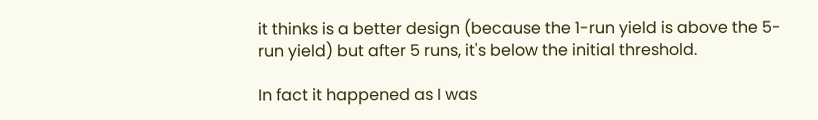it thinks is a better design (because the 1-run yield is above the 5-run yield) but after 5 runs, it's below the initial threshold.

In fact it happened as I was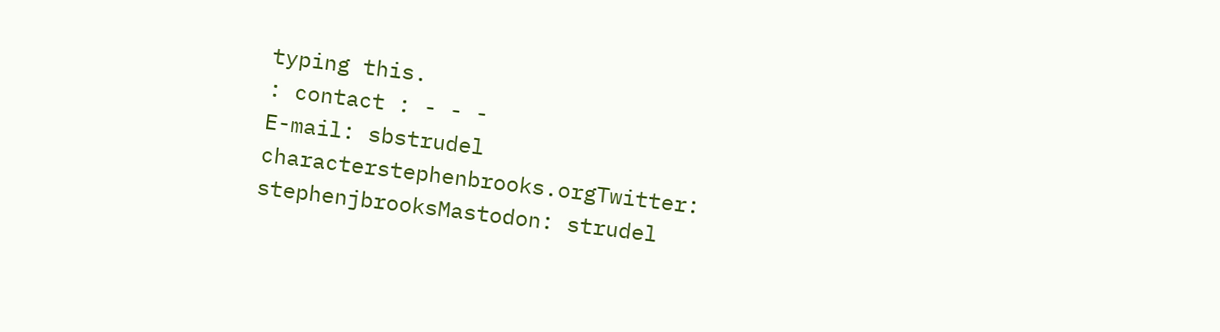typing this.
: contact : - - -
E-mail: sbstrudel characterstephenbrooks.orgTwitter: stephenjbrooksMastodon: strudel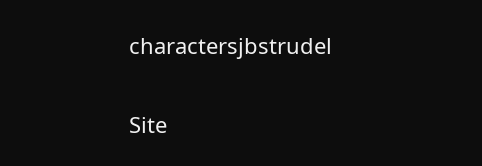charactersjbstrudel

Site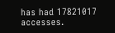has had 17821017 accesses.